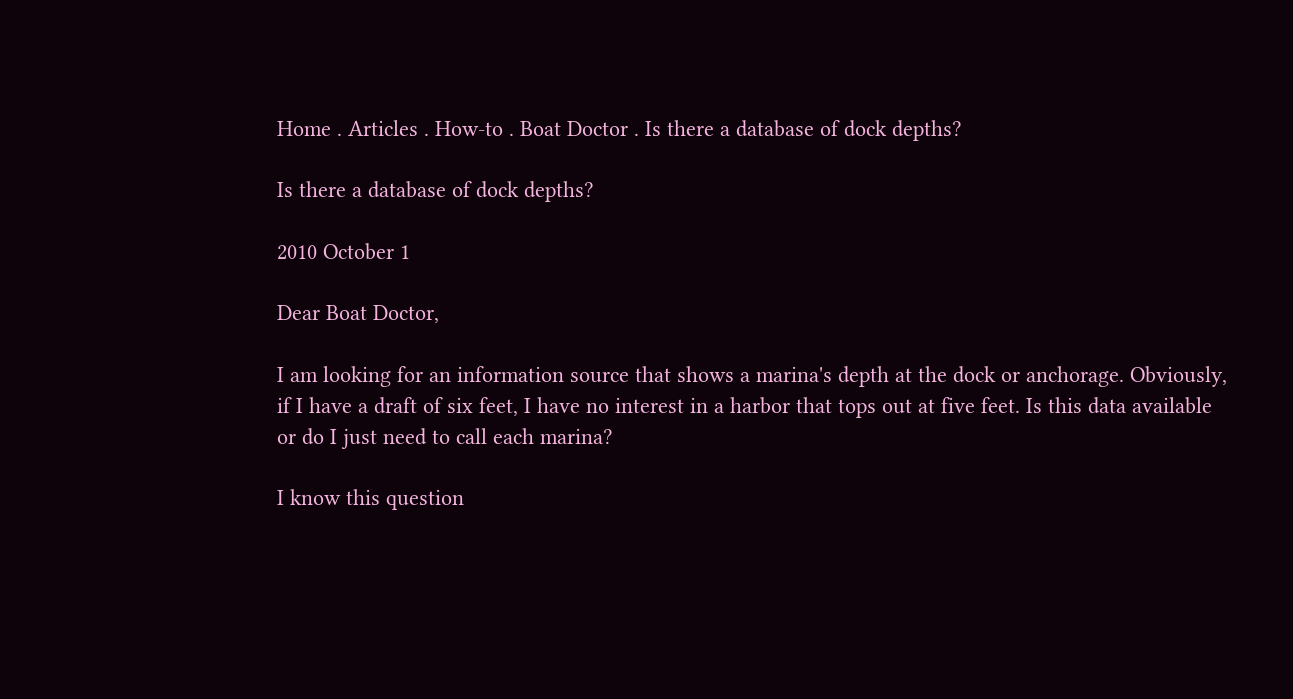Home . Articles . How-to . Boat Doctor . Is there a database of dock depths?

Is there a database of dock depths?

2010 October 1

Dear Boat Doctor,

I am looking for an information source that shows a marina's depth at the dock or anchorage. Obviously, if I have a draft of six feet, I have no interest in a harbor that tops out at five feet. Is this data available or do I just need to call each marina?

I know this question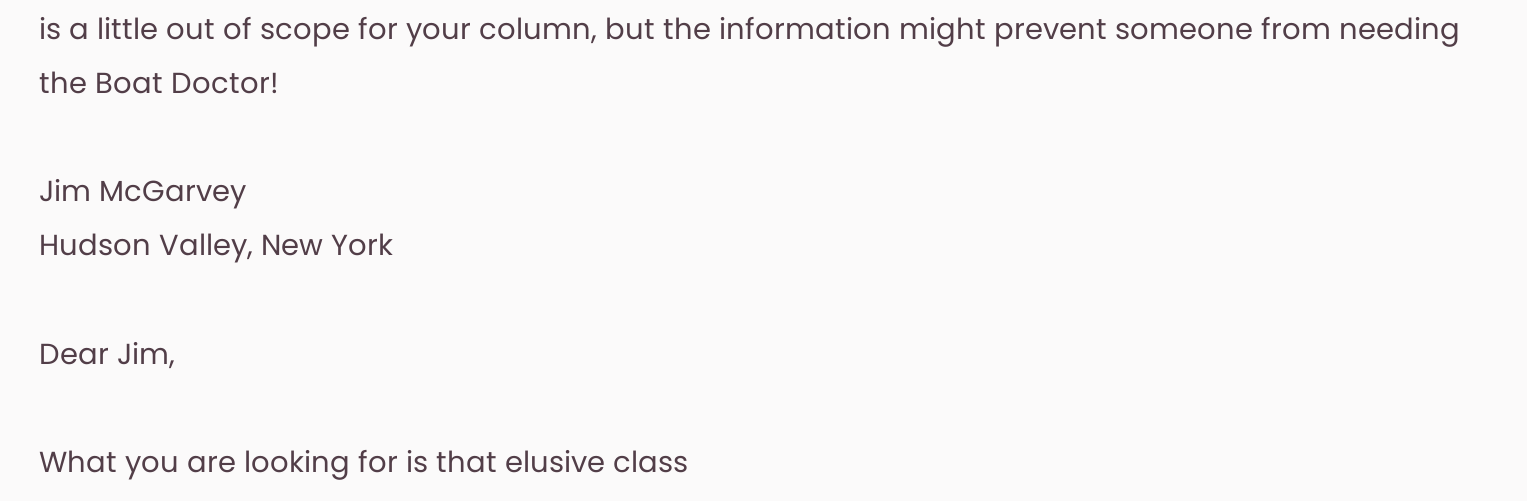is a little out of scope for your column, but the information might prevent someone from needing the Boat Doctor!

Jim McGarvey
Hudson Valley, New York

Dear Jim,

What you are looking for is that elusive class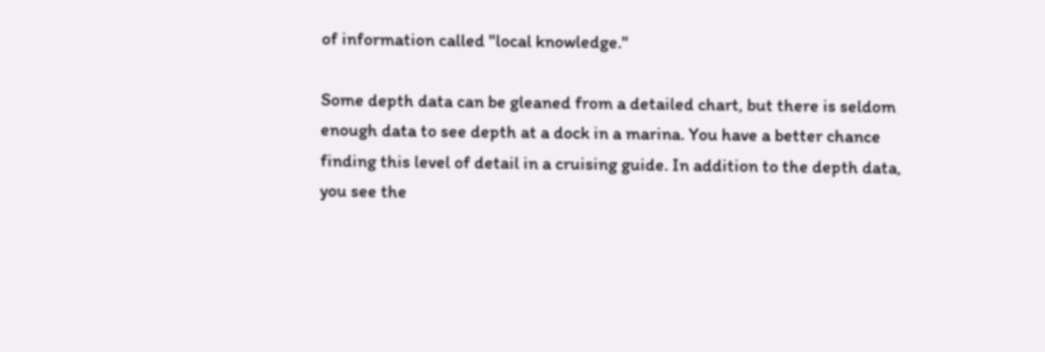of information called "local knowledge."

Some depth data can be gleaned from a detailed chart, but there is seldom enough data to see depth at a dock in a marina. You have a better chance finding this level of detail in a cruising guide. In addition to the depth data, you see the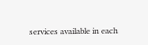services available in each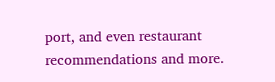port, and even restaurant recommendations and more.